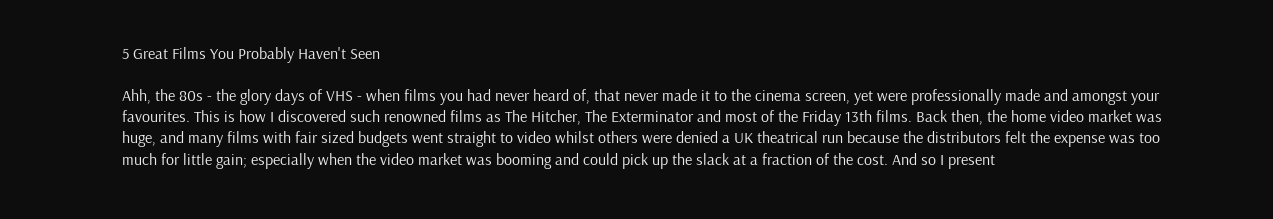5 Great Films You Probably Haven't Seen

Ahh, the 80s - the glory days of VHS - when films you had never heard of, that never made it to the cinema screen, yet were professionally made and amongst your favourites. This is how I discovered such renowned films as The Hitcher, The Exterminator and most of the Friday 13th films. Back then, the home video market was huge, and many films with fair sized budgets went straight to video whilst others were denied a UK theatrical run because the distributors felt the expense was too much for little gain; especially when the video market was booming and could pick up the slack at a fraction of the cost. And so I present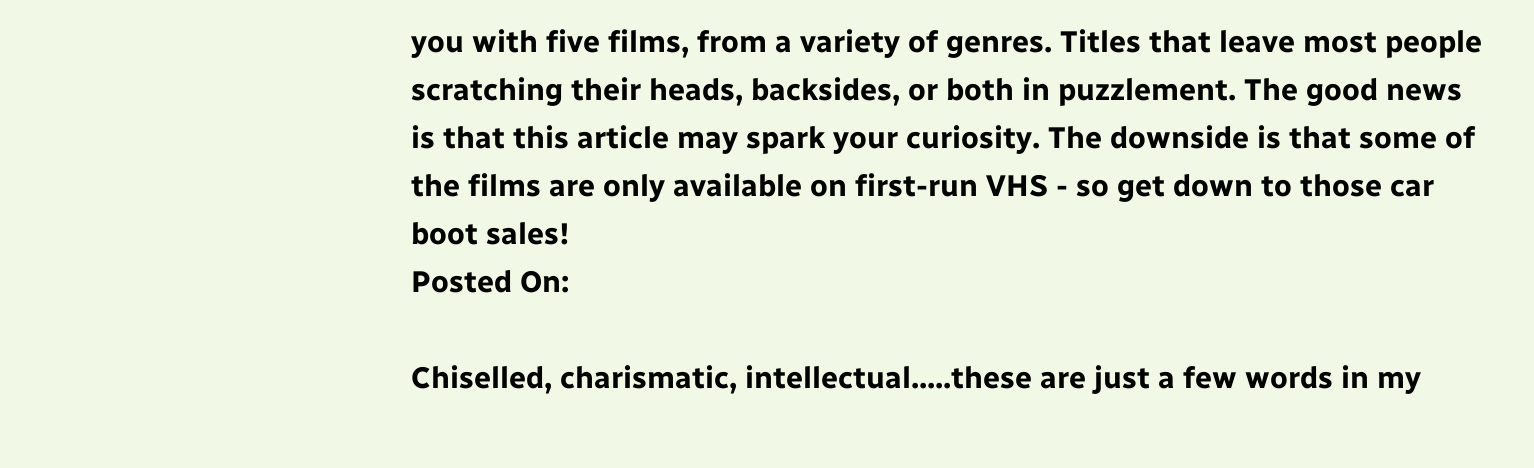you with five films, from a variety of genres. Titles that leave most people scratching their heads, backsides, or both in puzzlement. The good news is that this article may spark your curiosity. The downside is that some of the films are only available on first-run VHS - so get down to those car boot sales!
Posted On:

Chiselled, charismatic, intellectual.....these are just a few words in my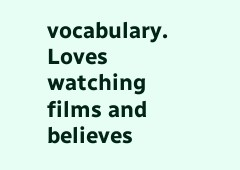vocabulary. Loves watching films and believes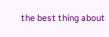the best thing about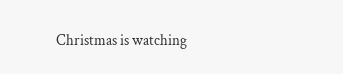Christmas is watching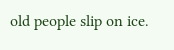old people slip on ice.